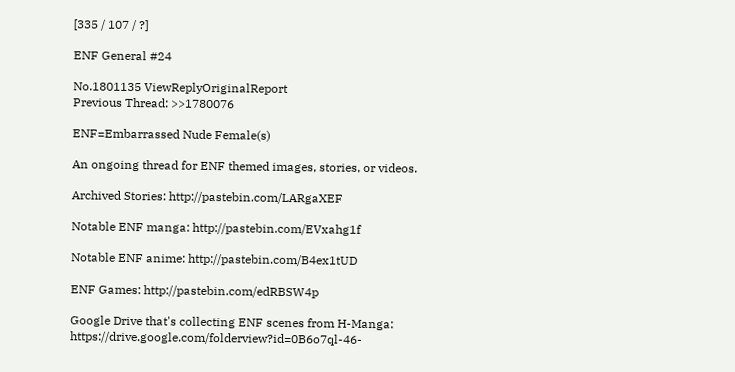[335 / 107 / ?]

ENF General #24

No.1801135 ViewReplyOriginalReport
Previous Thread: >>1780076

ENF=Embarrassed Nude Female(s)

An ongoing thread for ENF themed images, stories, or videos.

Archived Stories: http://pastebin.com/LARgaXEF

Notable ENF manga: http://pastebin.com/EVxahg1f

Notable ENF anime: http://pastebin.com/B4ex1tUD

ENF Games: http://pastebin.com/edRBSW4p

Google Drive that's collecting ENF scenes from H-Manga: https://drive.google.com/folderview?id=0B6o7ql-46-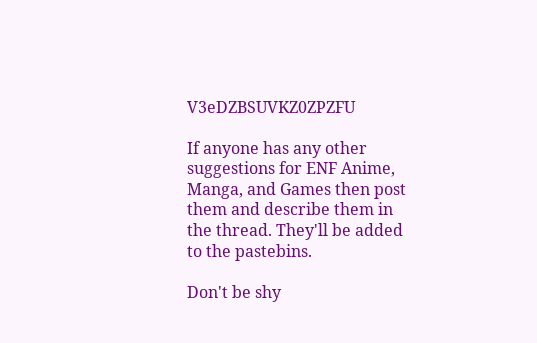V3eDZBSUVKZ0ZPZFU

If anyone has any other suggestions for ENF Anime, Manga, and Games then post them and describe them in the thread. They'll be added to the pastebins.

Don't be shy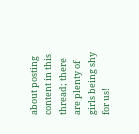about posting content in this thread; there are plenty of girls being shy for us!